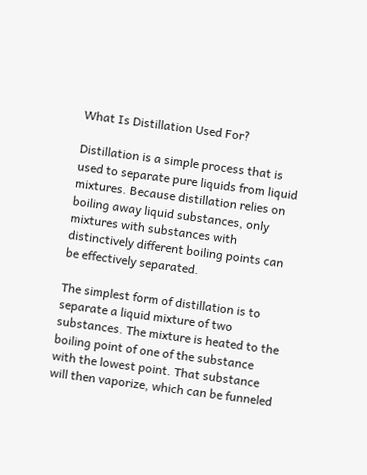What Is Distillation Used For?

Distillation is a simple process that is used to separate pure liquids from liquid mixtures. Because distillation relies on boiling away liquid substances, only mixtures with substances with distinctively different boiling points can be effectively separated.

The simplest form of distillation is to separate a liquid mixture of two substances. The mixture is heated to the boiling point of one of the substance with the lowest point. That substance will then vaporize, which can be funneled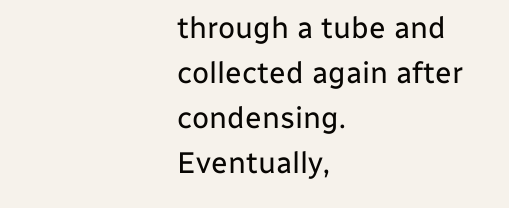through a tube and collected again after condensing. Eventually,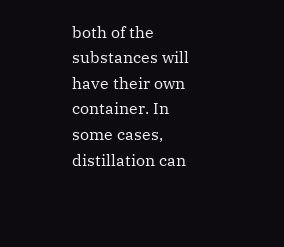both of the substances will have their own container. In some cases, distillation can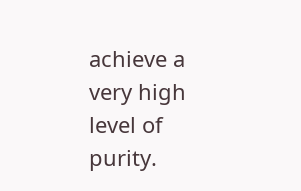achieve a very high level of purity.